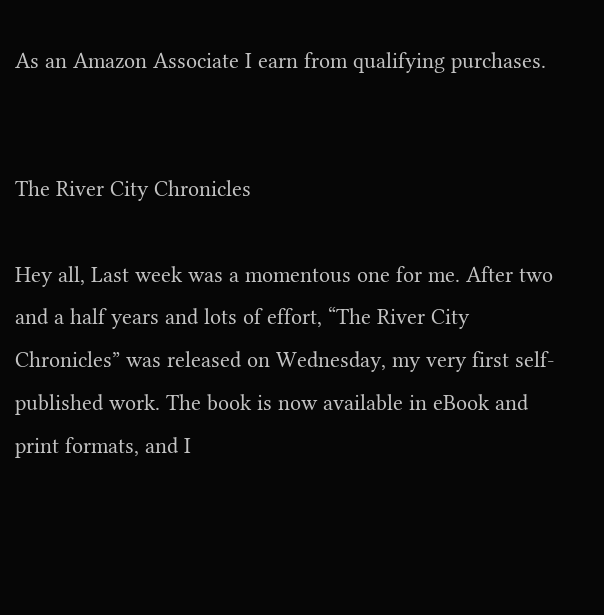As an Amazon Associate I earn from qualifying purchases.


The River City Chronicles

Hey all, Last week was a momentous one for me. After two and a half years and lots of effort, “The River City Chronicles” was released on Wednesday, my very first self-published work. The book is now available in eBook and print formats, and I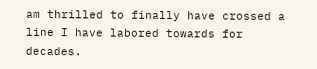am thrilled to finally have crossed a line I have labored towards for decades.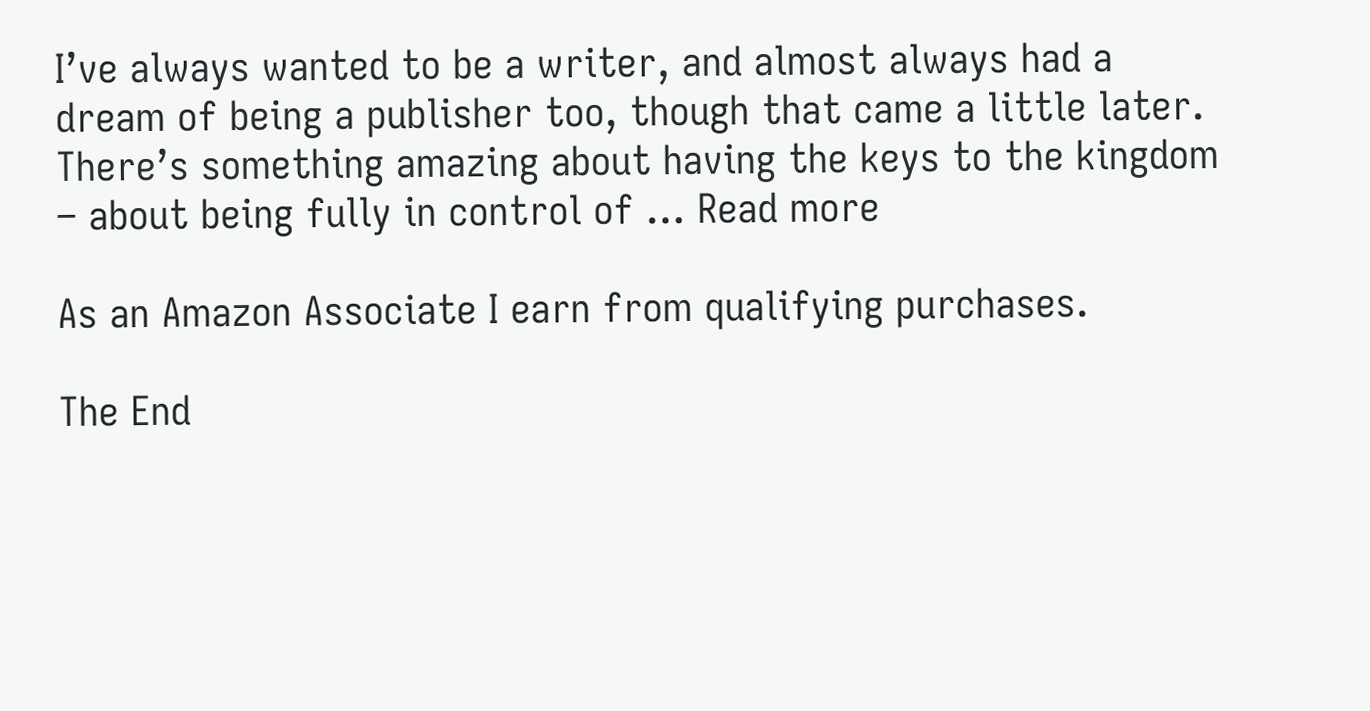I’ve always wanted to be a writer, and almost always had a dream of being a publisher too, though that came a little later. There’s something amazing about having the keys to the kingdom – about being fully in control of … Read more

As an Amazon Associate I earn from qualifying purchases.

The End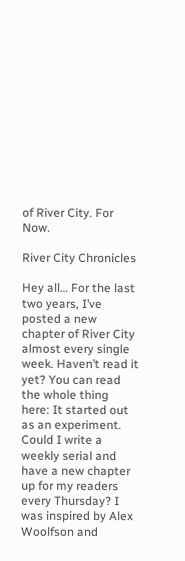of River City. For Now.

River City Chronicles

Hey all… For the last two years, I’ve posted a new chapter of River City almost every single week. Haven’t read it yet? You can read the whole thing here: It started out as an experiment. Could I write a weekly serial and have a new chapter up for my readers every Thursday? I was inspired by Alex Woolfson and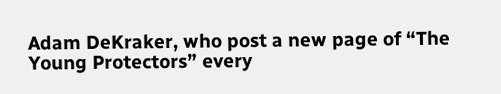Adam DeKraker, who post a new page of “The Young Protectors” every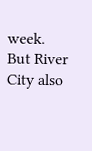week. But River City also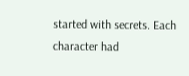started with secrets. Each character had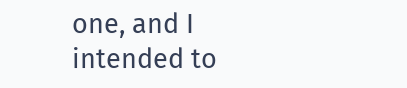one, and I intended to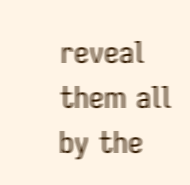reveal them all by the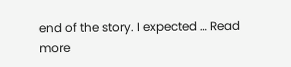end of the story. I expected … Read more